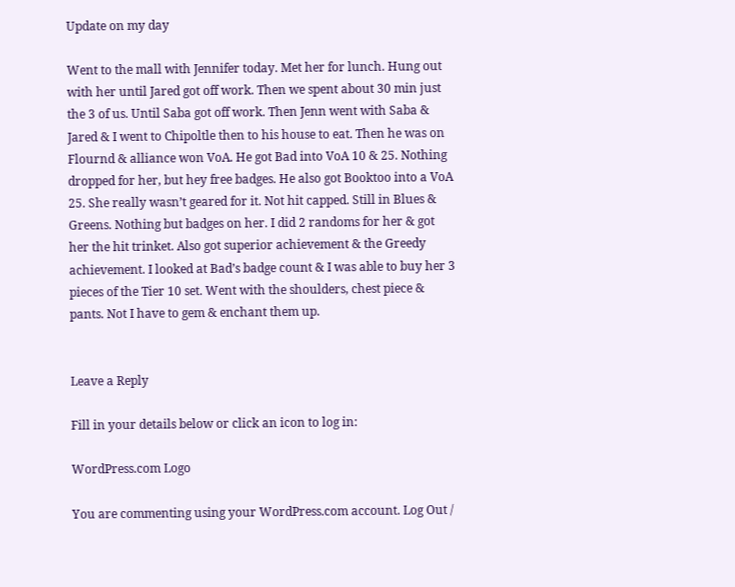Update on my day

Went to the mall with Jennifer today. Met her for lunch. Hung out with her until Jared got off work. Then we spent about 30 min just the 3 of us. Until Saba got off work. Then Jenn went with Saba & Jared & I went to Chipoltle then to his house to eat. Then he was on Flournd & alliance won VoA. He got Bad into VoA 10 & 25. Nothing dropped for her, but hey free badges. He also got Booktoo into a VoA 25. She really wasn’t geared for it. Not hit capped. Still in Blues & Greens. Nothing but badges on her. I did 2 randoms for her & got her the hit trinket. Also got superior achievement & the Greedy achievement. I looked at Bad’s badge count & I was able to buy her 3 pieces of the Tier 10 set. Went with the shoulders, chest piece & pants. Not I have to gem & enchant them up.


Leave a Reply

Fill in your details below or click an icon to log in:

WordPress.com Logo

You are commenting using your WordPress.com account. Log Out /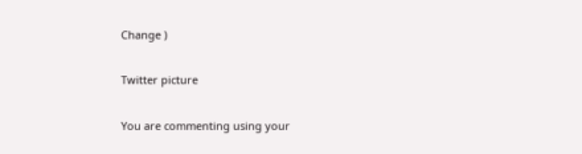Change )

Twitter picture

You are commenting using your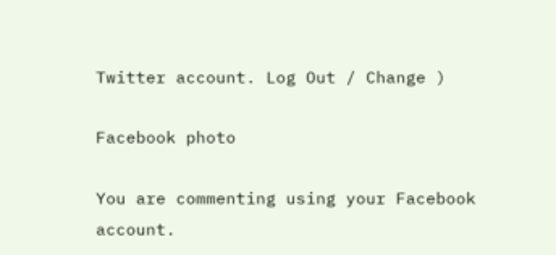Twitter account. Log Out / Change )

Facebook photo

You are commenting using your Facebook account.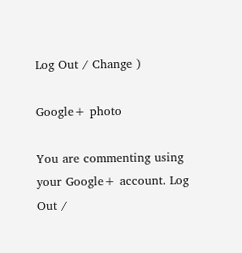Log Out / Change )

Google+ photo

You are commenting using your Google+ account. Log Out /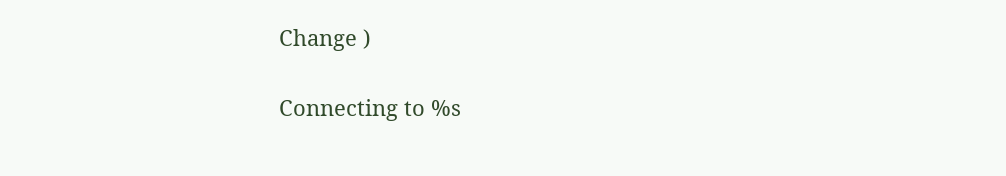Change )

Connecting to %s